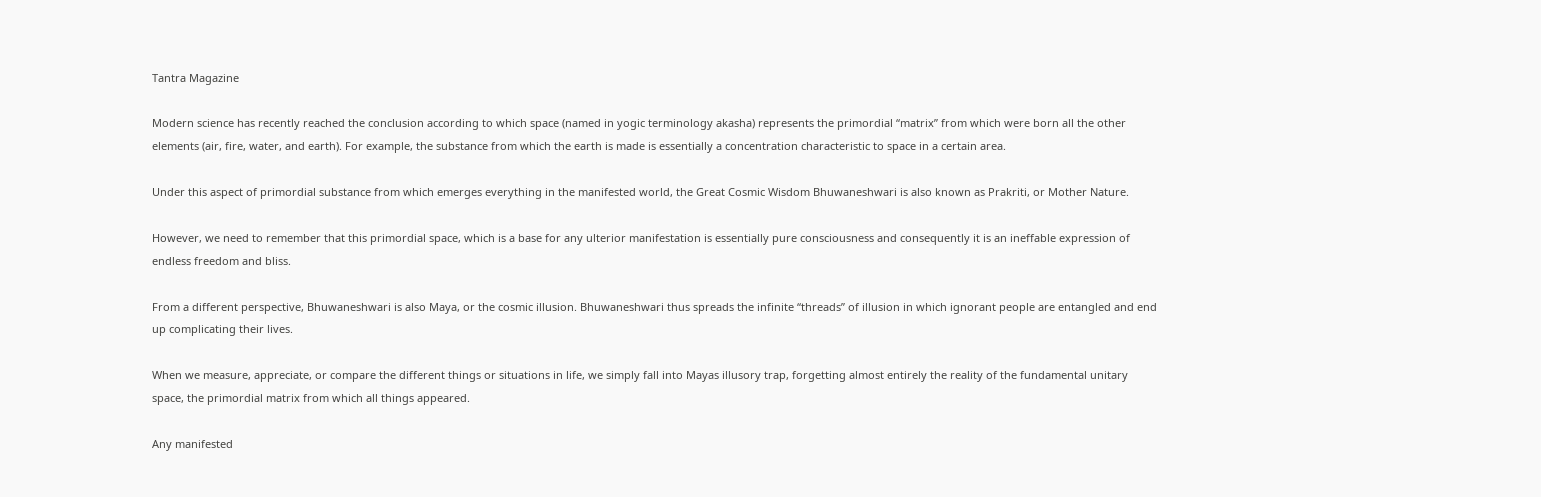Tantra Magazine

Modern science has recently reached the conclusion according to which space (named in yogic terminology akasha) represents the primordial “matrix” from which were born all the other elements (air, fire, water, and earth). For example, the substance from which the earth is made is essentially a concentration characteristic to space in a certain area.

Under this aspect of primordial substance from which emerges everything in the manifested world, the Great Cosmic Wisdom Bhuwaneshwari is also known as Prakriti, or Mother Nature.

However, we need to remember that this primordial space, which is a base for any ulterior manifestation is essentially pure consciousness and consequently it is an ineffable expression of endless freedom and bliss.

From a different perspective, Bhuwaneshwari is also Maya, or the cosmic illusion. Bhuwaneshwari thus spreads the infinite “threads” of illusion in which ignorant people are entangled and end up complicating their lives.

When we measure, appreciate, or compare the different things or situations in life, we simply fall into Mayas illusory trap, forgetting almost entirely the reality of the fundamental unitary space, the primordial matrix from which all things appeared.

Any manifested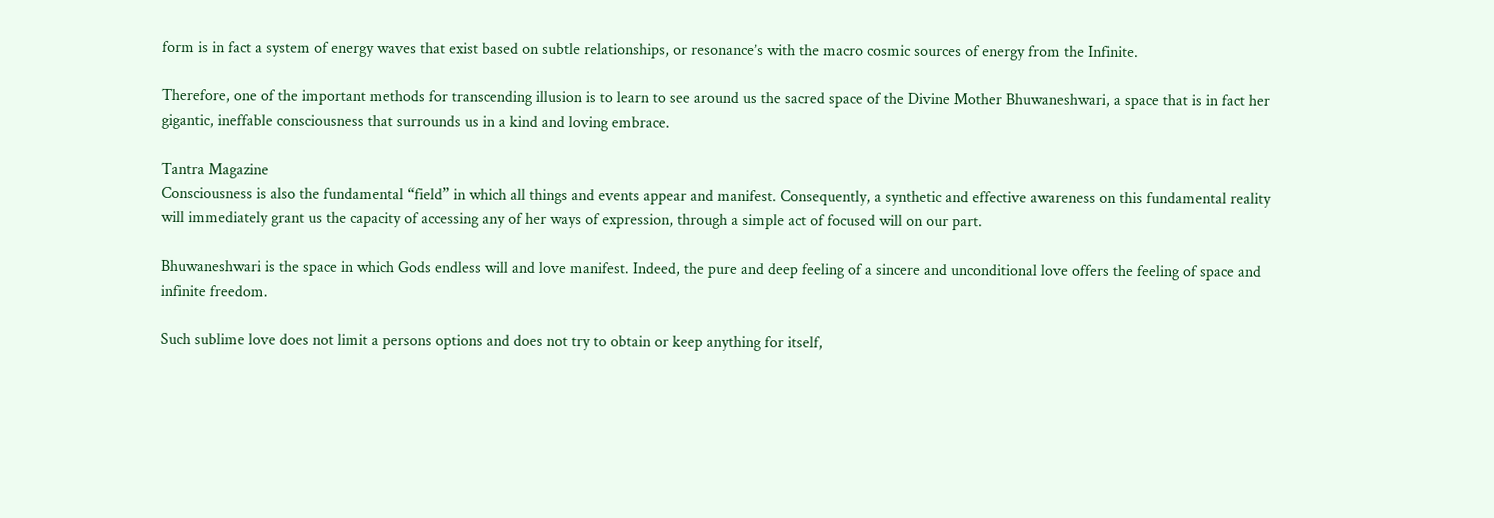form is in fact a system of energy waves that exist based on subtle relationships, or resonance’s with the macro cosmic sources of energy from the Infinite.

Therefore, one of the important methods for transcending illusion is to learn to see around us the sacred space of the Divine Mother Bhuwaneshwari, a space that is in fact her gigantic, ineffable consciousness that surrounds us in a kind and loving embrace.

Tantra Magazine
Consciousness is also the fundamental “field” in which all things and events appear and manifest. Consequently, a synthetic and effective awareness on this fundamental reality will immediately grant us the capacity of accessing any of her ways of expression, through a simple act of focused will on our part.

Bhuwaneshwari is the space in which Gods endless will and love manifest. Indeed, the pure and deep feeling of a sincere and unconditional love offers the feeling of space and infinite freedom.

Such sublime love does not limit a persons options and does not try to obtain or keep anything for itself,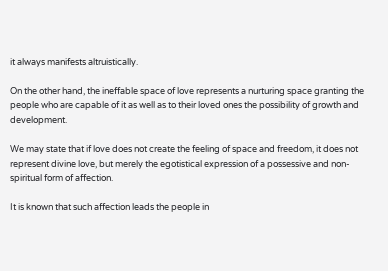it always manifests altruistically.

On the other hand, the ineffable space of love represents a nurturing space granting the people who are capable of it as well as to their loved ones the possibility of growth and development.

We may state that if love does not create the feeling of space and freedom, it does not represent divine love, but merely the egotistical expression of a possessive and non-spiritual form of affection.

It is known that such affection leads the people in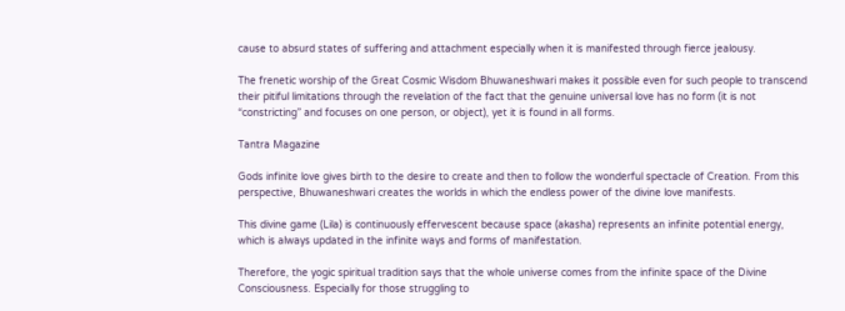cause to absurd states of suffering and attachment especially when it is manifested through fierce jealousy.

The frenetic worship of the Great Cosmic Wisdom Bhuwaneshwari makes it possible even for such people to transcend their pitiful limitations through the revelation of the fact that the genuine universal love has no form (it is not “constricting” and focuses on one person, or object), yet it is found in all forms.

Tantra Magazine

Gods infinite love gives birth to the desire to create and then to follow the wonderful spectacle of Creation. From this perspective, Bhuwaneshwari creates the worlds in which the endless power of the divine love manifests.

This divine game (Lila) is continuously effervescent because space (akasha) represents an infinite potential energy, which is always updated in the infinite ways and forms of manifestation.

Therefore, the yogic spiritual tradition says that the whole universe comes from the infinite space of the Divine Consciousness. Especially for those struggling to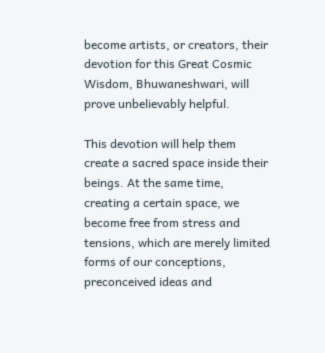become artists, or creators, their devotion for this Great Cosmic Wisdom, Bhuwaneshwari, will prove unbelievably helpful.

This devotion will help them create a sacred space inside their beings. At the same time,
creating a certain space, we become free from stress and tensions, which are merely limited forms of our conceptions, preconceived ideas and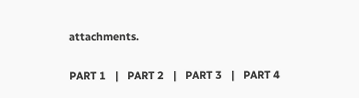attachments.

PART 1   |   PART 2   |   PART 3   |   PART 4